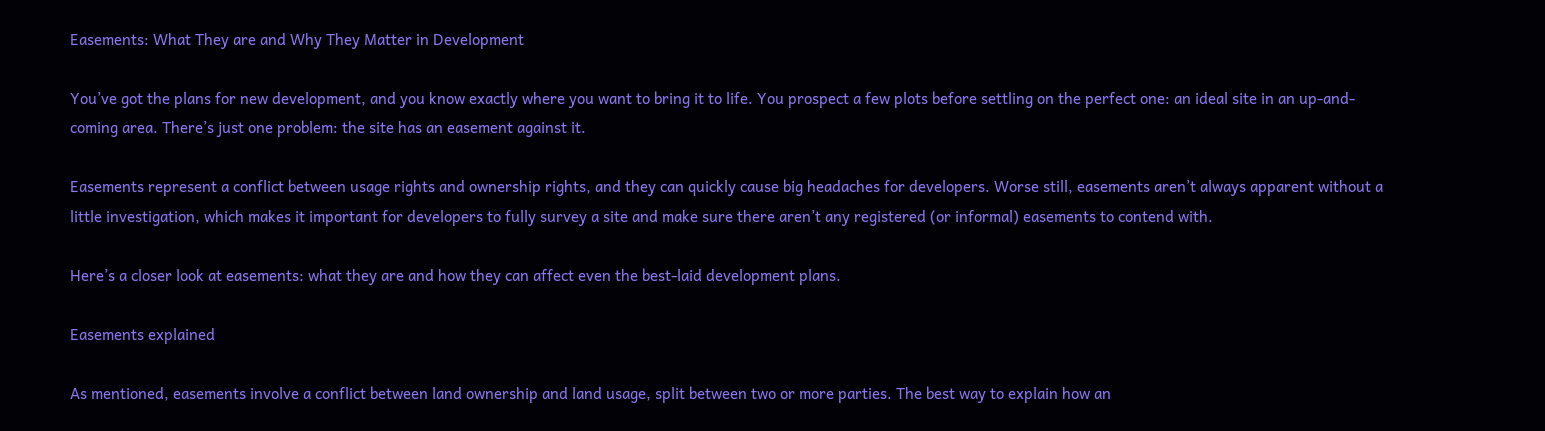Easements: What They are and Why They Matter in Development

You’ve got the plans for new development, and you know exactly where you want to bring it to life. You prospect a few plots before settling on the perfect one: an ideal site in an up-and-coming area. There’s just one problem: the site has an easement against it.

Easements represent a conflict between usage rights and ownership rights, and they can quickly cause big headaches for developers. Worse still, easements aren’t always apparent without a little investigation, which makes it important for developers to fully survey a site and make sure there aren’t any registered (or informal) easements to contend with.

Here’s a closer look at easements: what they are and how they can affect even the best-laid development plans.

Easements explained

As mentioned, easements involve a conflict between land ownership and land usage, split between two or more parties. The best way to explain how an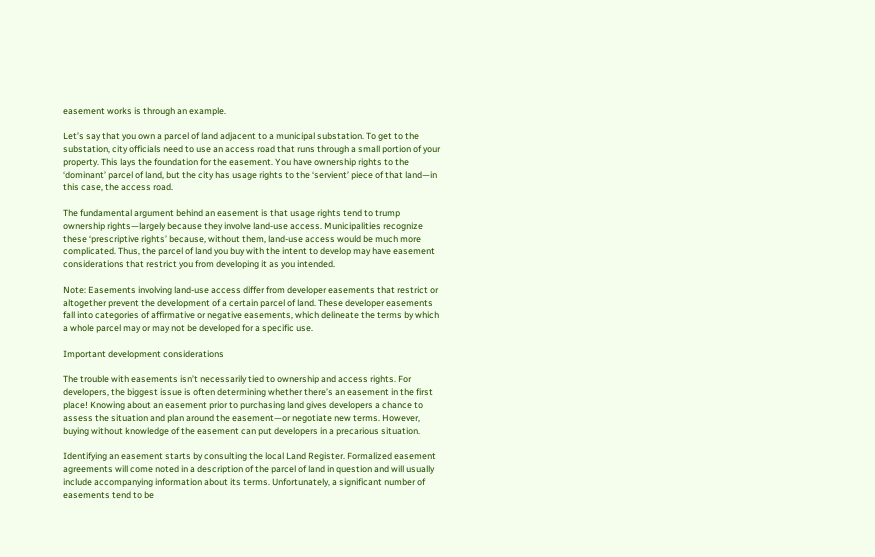easement works is through an example.

Let’s say that you own a parcel of land adjacent to a municipal substation. To get to the substation, city officials need to use an access road that runs through a small portion of your property. This lays the foundation for the easement. You have ownership rights to the ‘dominant’ parcel of land, but the city has usage rights to the ‘servient’ piece of that land—in this case, the access road.

The fundamental argument behind an easement is that usage rights tend to trump ownership rights—largely because they involve land-use access. Municipalities recognize these ‘prescriptive rights’ because, without them, land-use access would be much more complicated. Thus, the parcel of land you buy with the intent to develop may have easement considerations that restrict you from developing it as you intended.

Note: Easements involving land-use access differ from developer easements that restrict or altogether prevent the development of a certain parcel of land. These developer easements fall into categories of affirmative or negative easements, which delineate the terms by which a whole parcel may or may not be developed for a specific use.

Important development considerations

The trouble with easements isn’t necessarily tied to ownership and access rights. For developers, the biggest issue is often determining whether there’s an easement in the first place! Knowing about an easement prior to purchasing land gives developers a chance to assess the situation and plan around the easement—or negotiate new terms. However, buying without knowledge of the easement can put developers in a precarious situation.

Identifying an easement starts by consulting the local Land Register. Formalized easement agreements will come noted in a description of the parcel of land in question and will usually include accompanying information about its terms. Unfortunately, a significant number of easements tend to be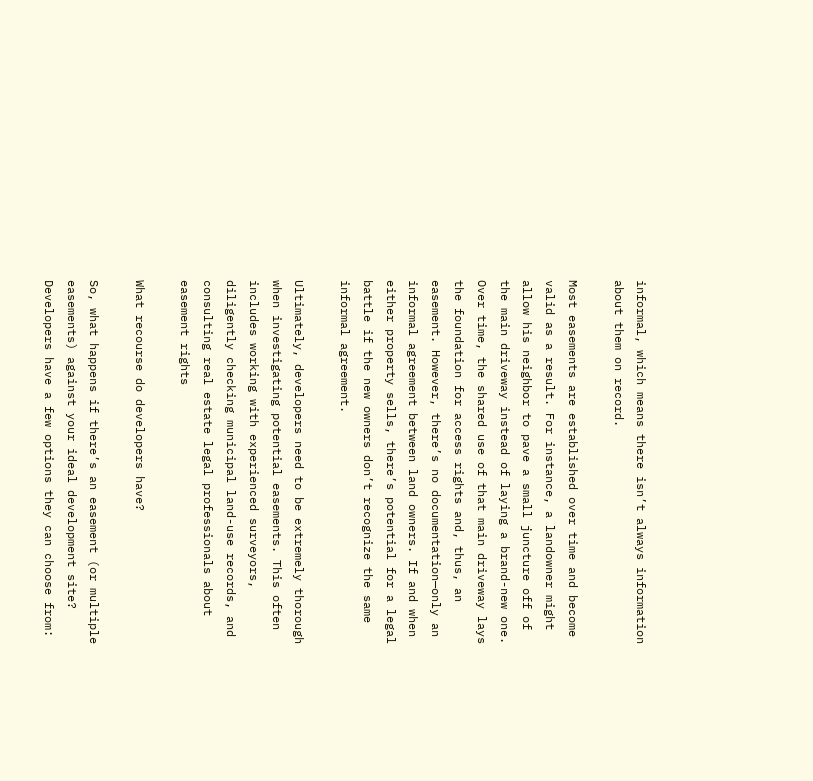informal, which means there isn’t always information about them on record.

Most easements are established over time and become valid as a result. For instance, a landowner might allow his neighbor to pave a small juncture off of the main driveway instead of laying a brand-new one. Over time, the shared use of that main driveway lays the foundation for access rights and, thus, an easement. However, there’s no documentation—only an informal agreement between land owners. If and when either property sells, there’s potential for a legal battle if the new owners don’t recognize the same informal agreement.

Ultimately, developers need to be extremely thorough when investigating potential easements. This often includes working with experienced surveyors, diligently checking municipal land-use records, and consulting real estate legal professionals about easement rights

What recourse do developers have?

So, what happens if there’s an easement (or multiple easements) against your ideal development site? Developers have a few options they can choose from: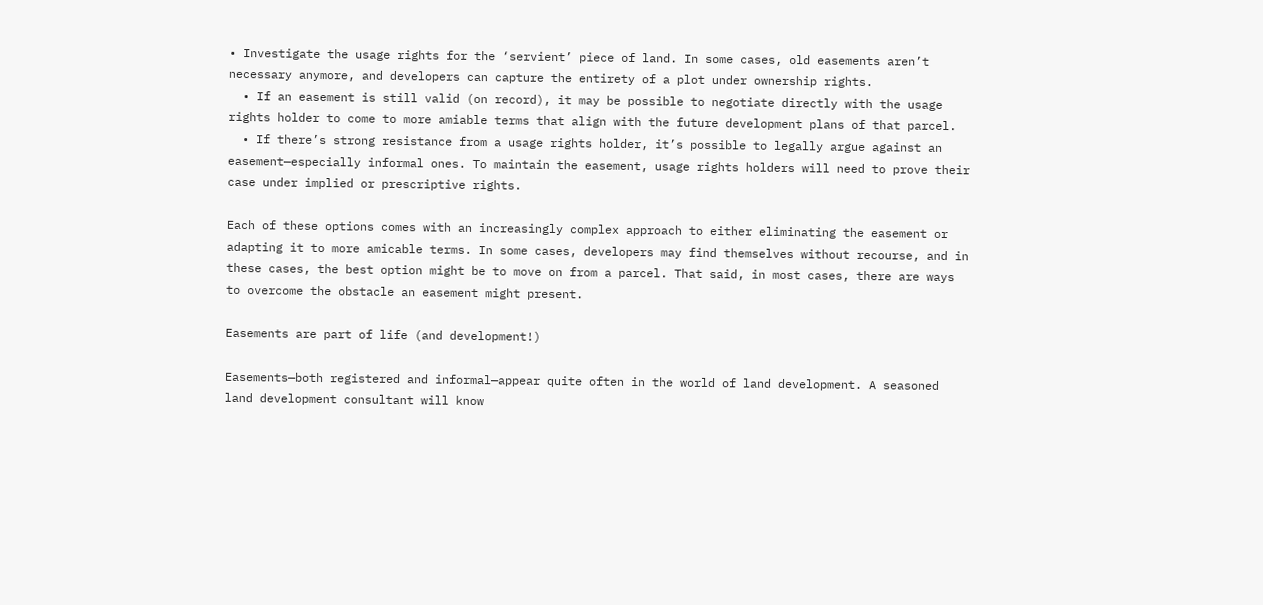• Investigate the usage rights for the ‘servient’ piece of land. In some cases, old easements aren’t necessary anymore, and developers can capture the entirety of a plot under ownership rights.
  • If an easement is still valid (on record), it may be possible to negotiate directly with the usage rights holder to come to more amiable terms that align with the future development plans of that parcel.
  • If there’s strong resistance from a usage rights holder, it’s possible to legally argue against an easement—especially informal ones. To maintain the easement, usage rights holders will need to prove their case under implied or prescriptive rights.

Each of these options comes with an increasingly complex approach to either eliminating the easement or adapting it to more amicable terms. In some cases, developers may find themselves without recourse, and in these cases, the best option might be to move on from a parcel. That said, in most cases, there are ways to overcome the obstacle an easement might present.

Easements are part of life (and development!)

Easements—both registered and informal—appear quite often in the world of land development. A seasoned land development consultant will know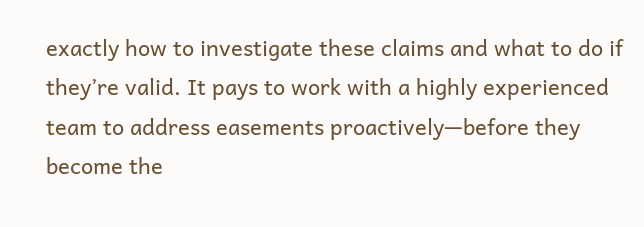exactly how to investigate these claims and what to do if they’re valid. It pays to work with a highly experienced team to address easements proactively—before they become the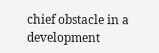chief obstacle in a development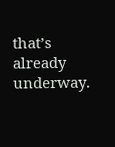that’s already underway.